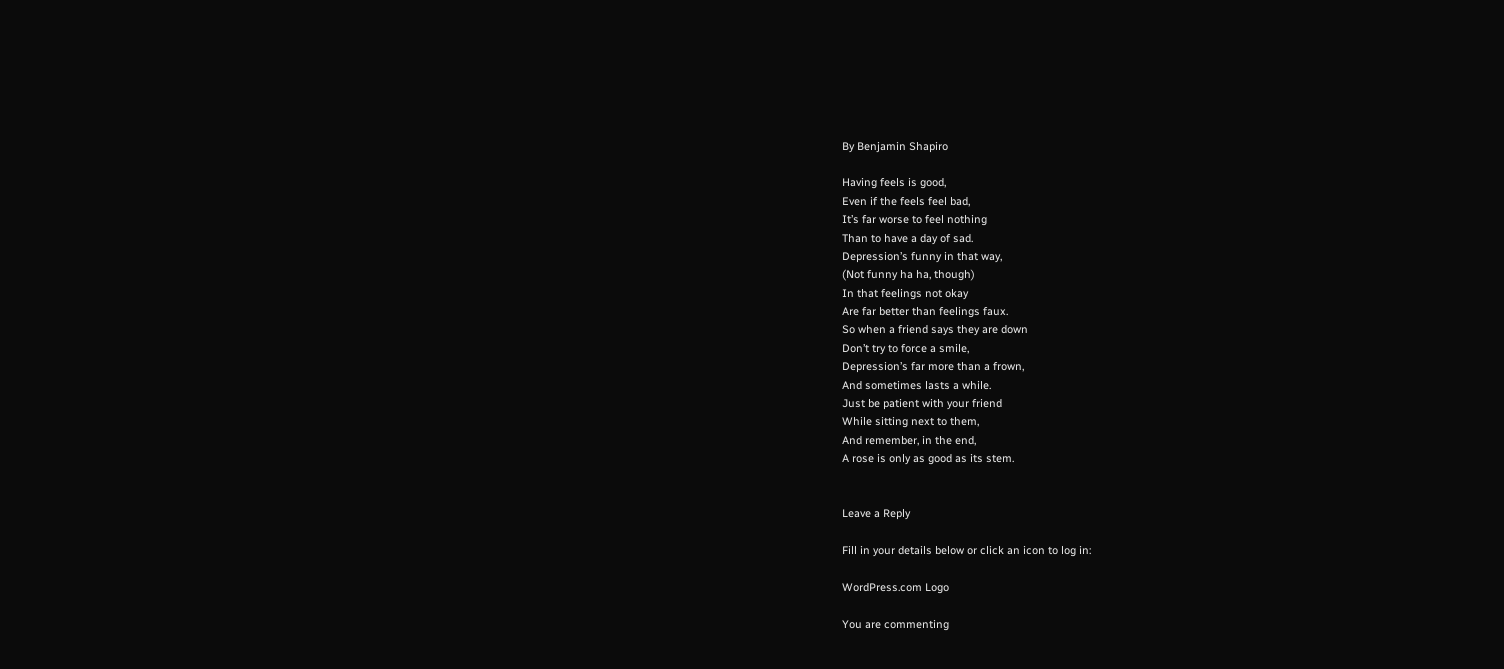By Benjamin Shapiro

Having feels is good,
Even if the feels feel bad,
It’s far worse to feel nothing
Than to have a day of sad.
Depression’s funny in that way,
(Not funny ha ha, though)
In that feelings not okay
Are far better than feelings faux.
So when a friend says they are down
Don’t try to force a smile,
Depression’s far more than a frown,
And sometimes lasts a while.
Just be patient with your friend
While sitting next to them,
And remember, in the end,
A rose is only as good as its stem.


Leave a Reply

Fill in your details below or click an icon to log in:

WordPress.com Logo

You are commenting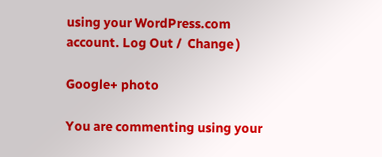using your WordPress.com account. Log Out /  Change )

Google+ photo

You are commenting using your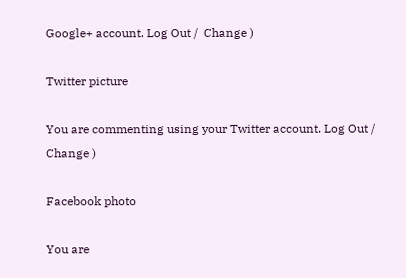Google+ account. Log Out /  Change )

Twitter picture

You are commenting using your Twitter account. Log Out /  Change )

Facebook photo

You are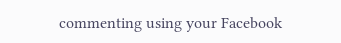commenting using your Facebook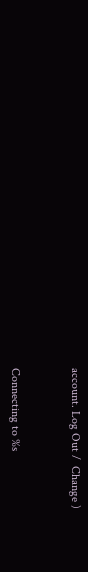account. Log Out /  Change )


Connecting to %s